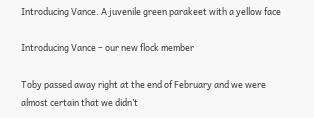Introducing Vance. A juvenile green parakeet with a yellow face

Introducing Vance – our new flock member

Toby passed away right at the end of February and we were almost certain that we didn’t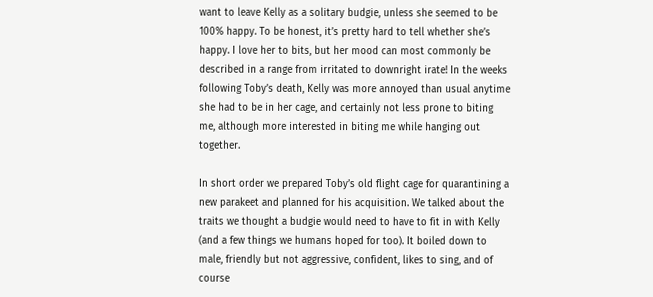want to leave Kelly as a solitary budgie, unless she seemed to be 100% happy. To be honest, it’s pretty hard to tell whether she’s happy. I love her to bits, but her mood can most commonly be described in a range from irritated to downright irate! In the weeks following Toby’s death, Kelly was more annoyed than usual anytime she had to be in her cage, and certainly not less prone to biting me, although more interested in biting me while hanging out together.

In short order we prepared Toby’s old flight cage for quarantining a new parakeet and planned for his acquisition. We talked about the traits we thought a budgie would need to have to fit in with Kelly (and a few things we humans hoped for too). It boiled down to male, friendly but not aggressive, confident, likes to sing, and of course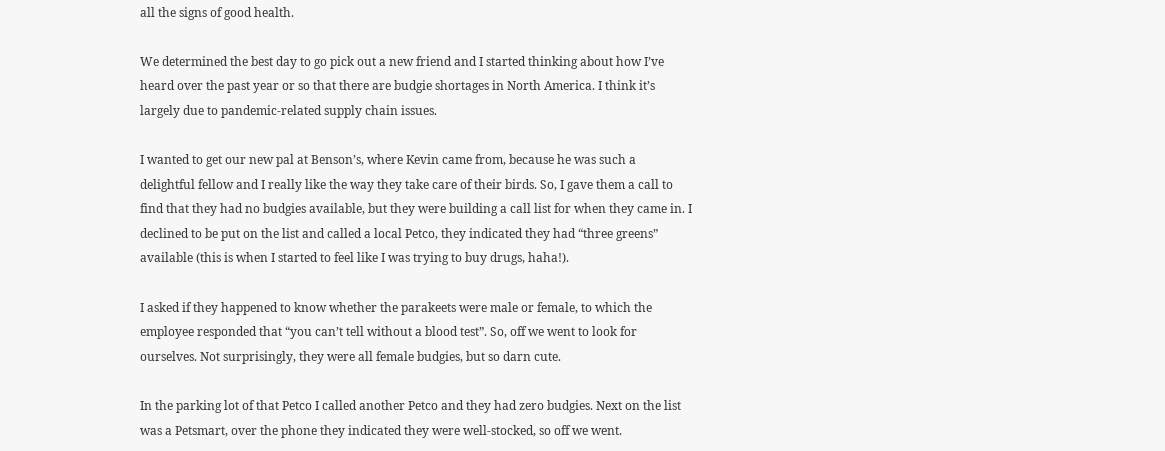all the signs of good health.

We determined the best day to go pick out a new friend and I started thinking about how I’ve heard over the past year or so that there are budgie shortages in North America. I think it’s largely due to pandemic-related supply chain issues.

I wanted to get our new pal at Benson’s, where Kevin came from, because he was such a delightful fellow and I really like the way they take care of their birds. So, I gave them a call to find that they had no budgies available, but they were building a call list for when they came in. I declined to be put on the list and called a local Petco, they indicated they had “three greens” available (this is when I started to feel like I was trying to buy drugs, haha!).

I asked if they happened to know whether the parakeets were male or female, to which the employee responded that “you can’t tell without a blood test”. So, off we went to look for ourselves. Not surprisingly, they were all female budgies, but so darn cute.

In the parking lot of that Petco I called another Petco and they had zero budgies. Next on the list was a Petsmart, over the phone they indicated they were well-stocked, so off we went.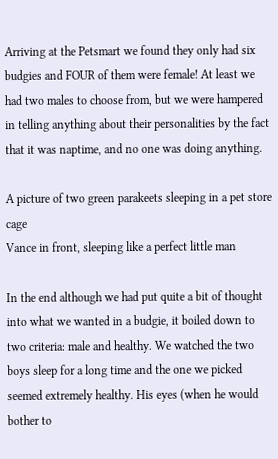Arriving at the Petsmart we found they only had six budgies and FOUR of them were female! At least we had two males to choose from, but we were hampered in telling anything about their personalities by the fact that it was naptime, and no one was doing anything.

A picture of two green parakeets sleeping in a pet store cage
Vance in front, sleeping like a perfect little man

In the end although we had put quite a bit of thought into what we wanted in a budgie, it boiled down to two criteria: male and healthy. We watched the two boys sleep for a long time and the one we picked seemed extremely healthy. His eyes (when he would bother to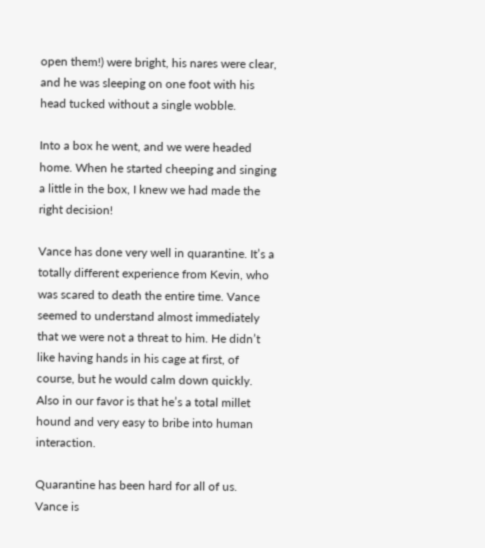open them!) were bright, his nares were clear, and he was sleeping on one foot with his head tucked without a single wobble.

Into a box he went, and we were headed home. When he started cheeping and singing a little in the box, I knew we had made the right decision!

Vance has done very well in quarantine. It’s a totally different experience from Kevin, who was scared to death the entire time. Vance seemed to understand almost immediately that we were not a threat to him. He didn’t like having hands in his cage at first, of course, but he would calm down quickly. Also in our favor is that he’s a total millet hound and very easy to bribe into human interaction.

Quarantine has been hard for all of us. Vance is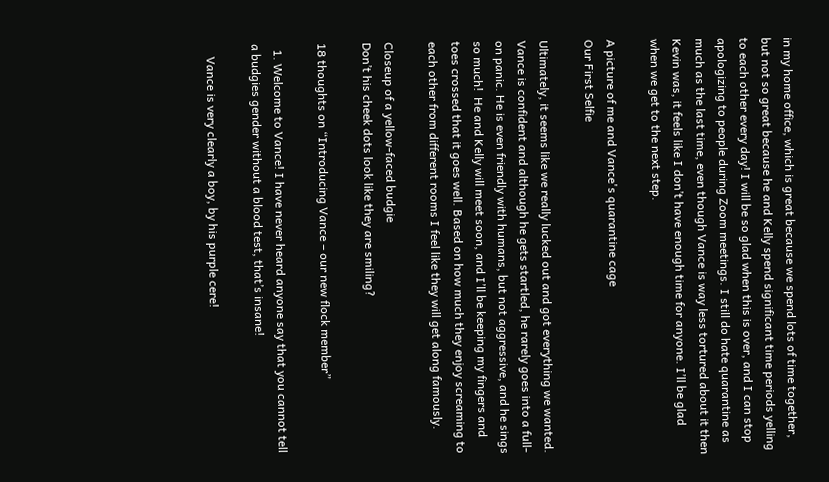in my home office, which is great because we spend lots of time together, but not so great because he and Kelly spend significant time periods yelling to each other every day! I will be so glad when this is over, and I can stop apologizing to people during Zoom meetings. I still do hate quarantine as much as the last time, even though Vance is way less tortured about it then Kevin was, it feels like I don’t have enough time for anyone. I’ll be glad when we get to the next step.

A picture of me and Vance's quarantine cage
Our First Selfie

Ultimately, it seems like we really lucked out and got everything we wanted. Vance is confident and although he gets startled, he rarely goes into a full-on panic. He is even friendly with humans, but not aggressive, and he sings so much!  He and Kelly will meet soon, and I’ll be keeping my fingers and toes crossed that it goes well. Based on how much they enjoy screaming to each other from different rooms I feel like they will get along famously.

Closeup of a yellow-faced budgie
Don’t his cheek dots look like they are smiling?

18 thoughts on “Introducing Vance – our new flock member”

  1. Welcome to Vance! I have never heard anyone say that you cannot tell a budgies gender without a blood test, that’s insane!

    Vance is very clearly a boy, by his purple cere!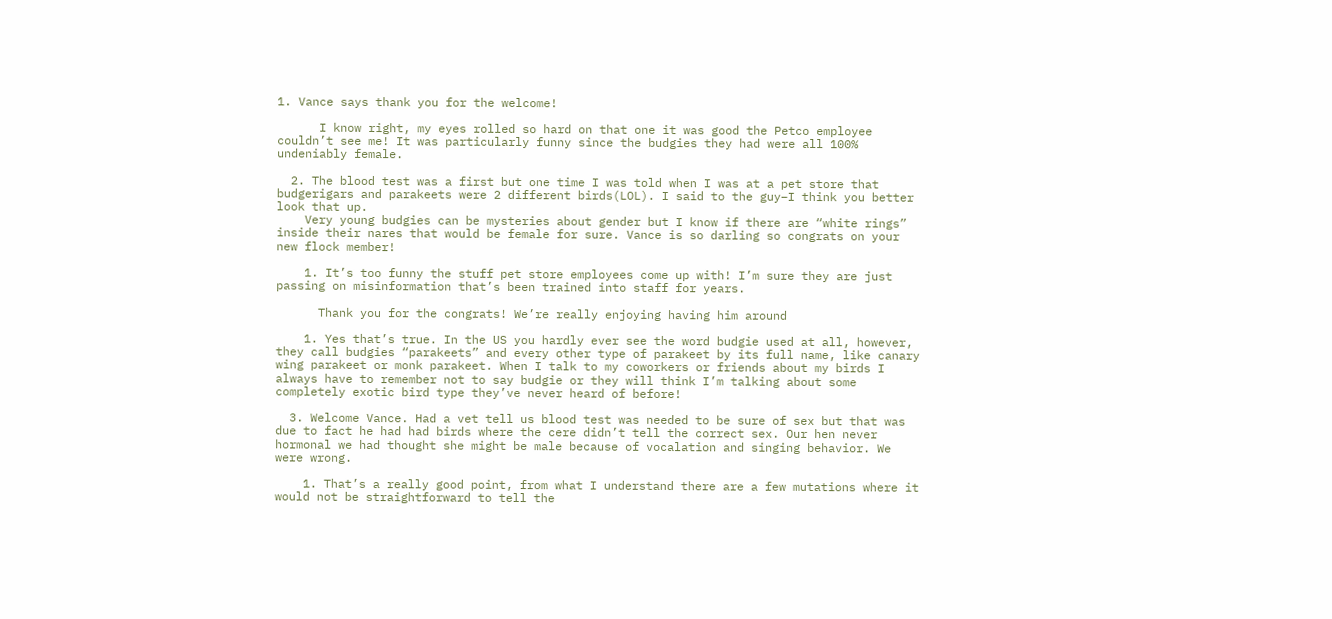1. Vance says thank you for the welcome!

      I know right, my eyes rolled so hard on that one it was good the Petco employee couldn’t see me! It was particularly funny since the budgies they had were all 100% undeniably female.

  2. The blood test was a first but one time I was told when I was at a pet store that budgerigars and parakeets were 2 different birds(LOL). I said to the guy–I think you better look that up.
    Very young budgies can be mysteries about gender but I know if there are “white rings” inside their nares that would be female for sure. Vance is so darling so congrats on your new flock member!

    1. It’s too funny the stuff pet store employees come up with! I’m sure they are just passing on misinformation that’s been trained into staff for years.

      Thank you for the congrats! We’re really enjoying having him around

    1. Yes that’s true. In the US you hardly ever see the word budgie used at all, however, they call budgies “parakeets” and every other type of parakeet by its full name, like canary wing parakeet or monk parakeet. When I talk to my coworkers or friends about my birds I always have to remember not to say budgie or they will think I’m talking about some completely exotic bird type they’ve never heard of before!

  3. Welcome Vance. Had a vet tell us blood test was needed to be sure of sex but that was due to fact he had had birds where the cere didn’t tell the correct sex. Our hen never hormonal we had thought she might be male because of vocalation and singing behavior. We were wrong.

    1. That’s a really good point, from what I understand there are a few mutations where it would not be straightforward to tell the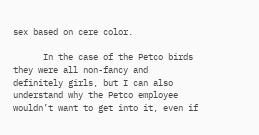sex based on cere color.

      In the case of the Petco birds they were all non-fancy and definitely girls, but I can also understand why the Petco employee wouldn’t want to get into it, even if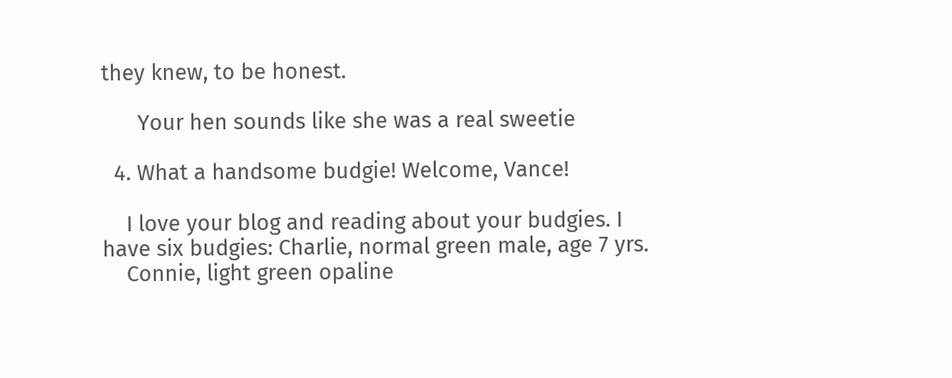they knew, to be honest.

      Your hen sounds like she was a real sweetie

  4. What a handsome budgie! Welcome, Vance!

    I love your blog and reading about your budgies. I have six budgies: Charlie, normal green male, age 7 yrs.
    Connie, light green opaline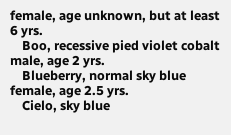female, age unknown, but at least 6 yrs.
    Boo, recessive pied violet cobalt male, age 2 yrs.
    Blueberry, normal sky blue female, age 2.5 yrs.
    Cielo, sky blue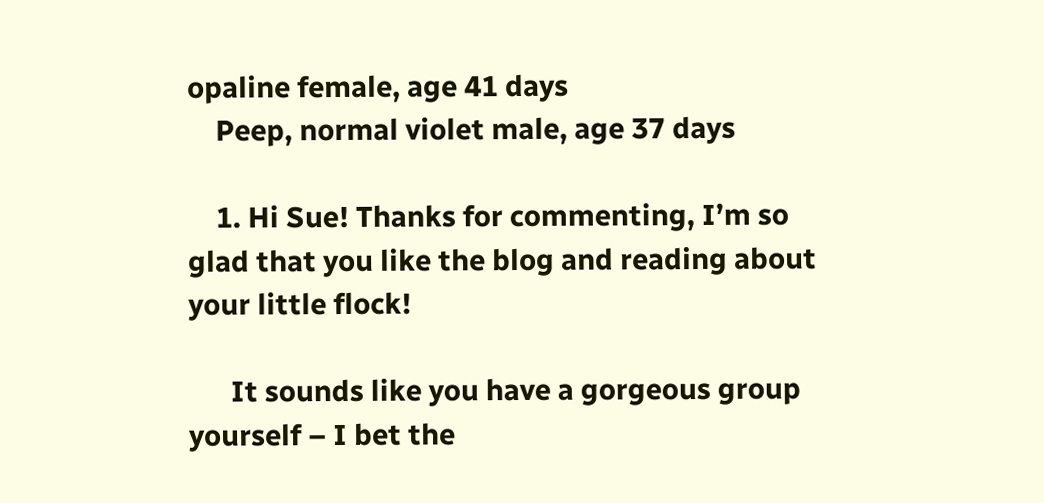opaline female, age 41 days
    Peep, normal violet male, age 37 days

    1. Hi Sue! Thanks for commenting, I’m so glad that you like the blog and reading about your little flock!

      It sounds like you have a gorgeous group yourself – I bet the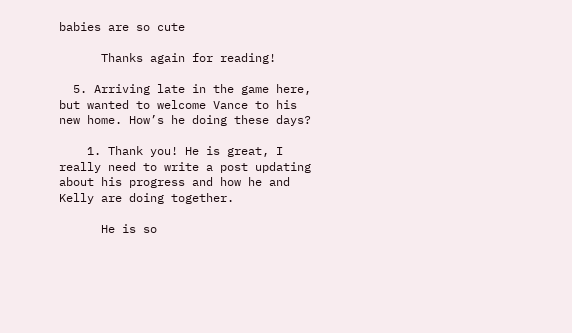babies are so cute

      Thanks again for reading!

  5. Arriving late in the game here, but wanted to welcome Vance to his new home. How’s he doing these days?

    1. Thank you! He is great, I really need to write a post updating about his progress and how he and Kelly are doing together.

      He is so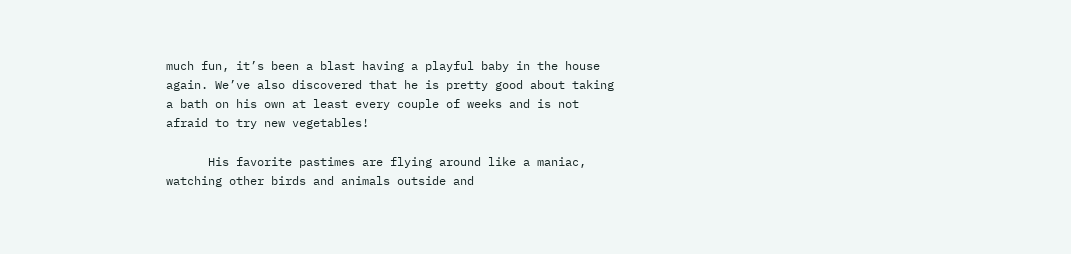much fun, it’s been a blast having a playful baby in the house again. We’ve also discovered that he is pretty good about taking a bath on his own at least every couple of weeks and is not afraid to try new vegetables!

      His favorite pastimes are flying around like a maniac, watching other birds and animals outside and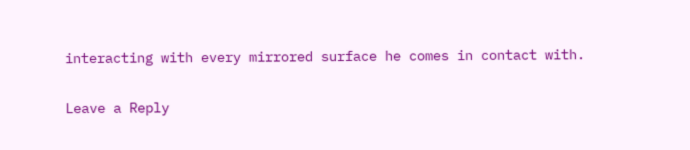interacting with every mirrored surface he comes in contact with.

Leave a Reply